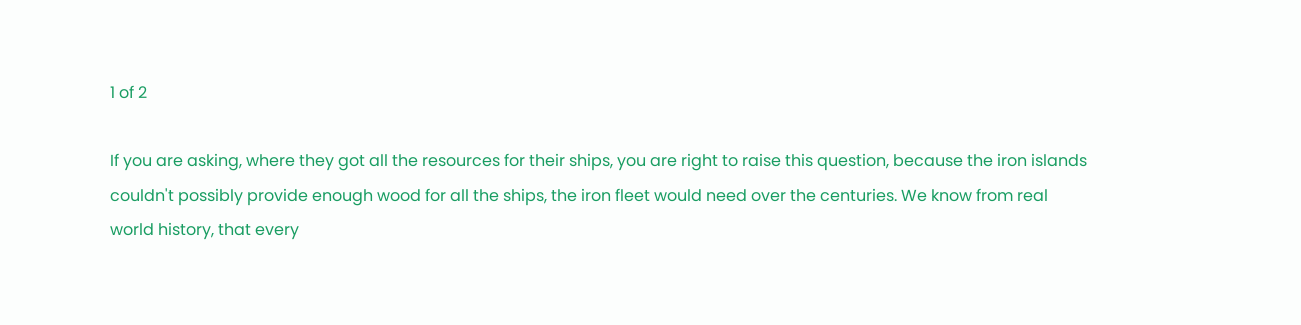1 of 2

If you are asking, where they got all the resources for their ships, you are right to raise this question, because the iron islands couldn't possibly provide enough wood for all the ships, the iron fleet would need over the centuries. We know from real world history, that every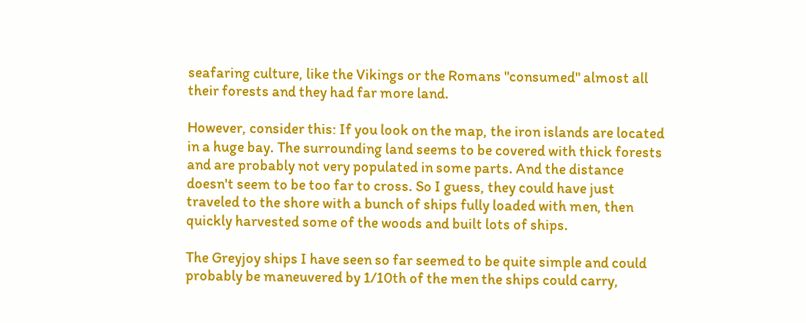seafaring culture, like the Vikings or the Romans "consumed" almost all their forests and they had far more land.

However, consider this: If you look on the map, the iron islands are located in a huge bay. The surrounding land seems to be covered with thick forests and are probably not very populated in some parts. And the distance doesn't seem to be too far to cross. So I guess, they could have just traveled to the shore with a bunch of ships fully loaded with men, then quickly harvested some of the woods and built lots of ships.

The Greyjoy ships I have seen so far seemed to be quite simple and could probably be maneuvered by 1/10th of the men the ships could carry,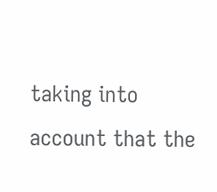taking into account that the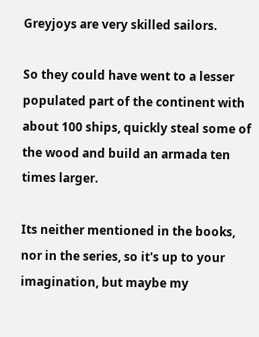Greyjoys are very skilled sailors.

So they could have went to a lesser populated part of the continent with about 100 ships, quickly steal some of the wood and build an armada ten times larger.

Its neither mentioned in the books, nor in the series, so it's up to your imagination, but maybe my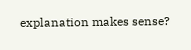explanation makes sense?